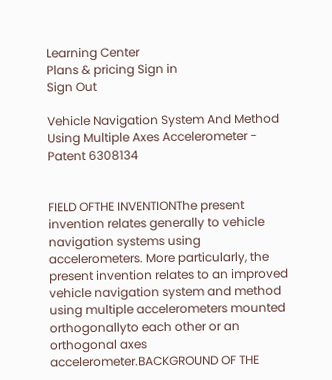Learning Center
Plans & pricing Sign in
Sign Out

Vehicle Navigation System And Method Using Multiple Axes Accelerometer - Patent 6308134


FIELD OFTHE INVENTIONThe present invention relates generally to vehicle navigation systems using accelerometers. More particularly, the present invention relates to an improved vehicle navigation system and method using multiple accelerometers mounted orthogonallyto each other or an orthogonal axes accelerometer.BACKGROUND OF THE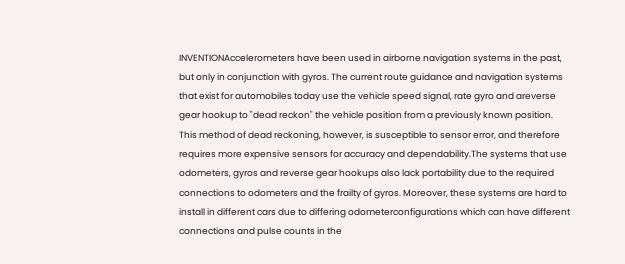INVENTIONAccelerometers have been used in airborne navigation systems in the past, but only in conjunction with gyros. The current route guidance and navigation systems that exist for automobiles today use the vehicle speed signal, rate gyro and areverse gear hookup to "dead reckon" the vehicle position from a previously known position. This method of dead reckoning, however, is susceptible to sensor error, and therefore requires more expensive sensors for accuracy and dependability.The systems that use odometers, gyros and reverse gear hookups also lack portability due to the required connections to odometers and the frailty of gyros. Moreover, these systems are hard to install in different cars due to differing odometerconfigurations which can have different connections and pulse counts in the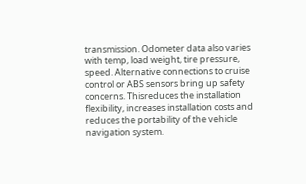transmission. Odometer data also varies with temp, load weight, tire pressure, speed. Alternative connections to cruise control or ABS sensors bring up safety concerns. Thisreduces the installation flexibility, increases installation costs and reduces the portability of the vehicle navigation system.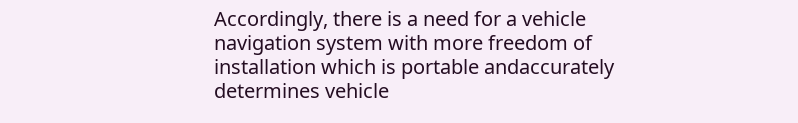Accordingly, there is a need for a vehicle navigation system with more freedom of installation which is portable andaccurately determines vehicle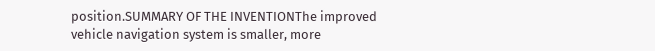position.SUMMARY OF THE INVENTIONThe improved vehicle navigation system is smaller, more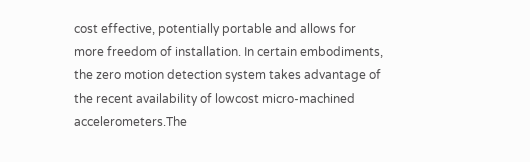cost effective, potentially portable and allows for more freedom of installation. In certain embodiments, the zero motion detection system takes advantage of the recent availability of lowcost micro-machined accelerometers.The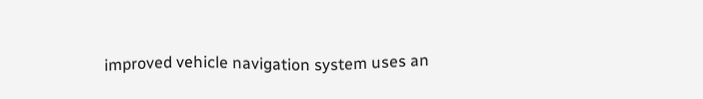improved vehicle navigation system uses an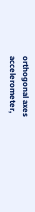orthogonal axes accelerometer,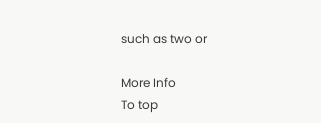such as two or

More Info
To top